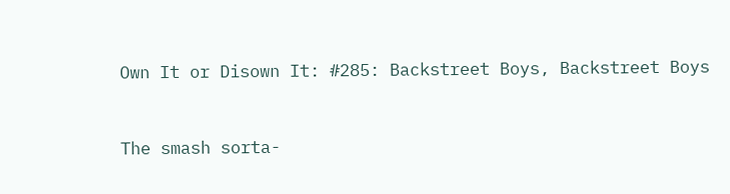Own It or Disown It: #285: Backstreet Boys, Backstreet Boys


The smash sorta-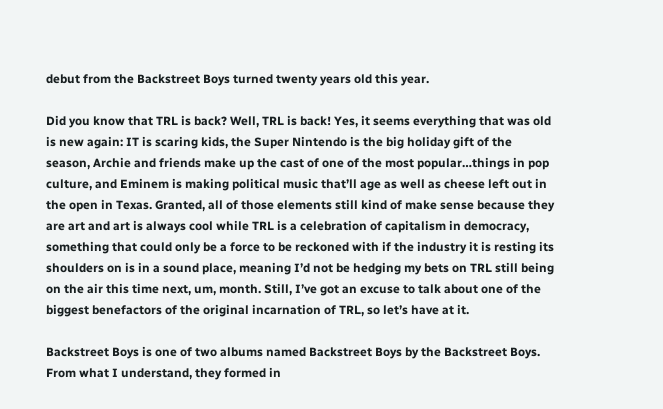debut from the Backstreet Boys turned twenty years old this year.

Did you know that TRL is back? Well, TRL is back! Yes, it seems everything that was old is new again: IT is scaring kids, the Super Nintendo is the big holiday gift of the season, Archie and friends make up the cast of one of the most popular…things in pop culture, and Eminem is making political music that’ll age as well as cheese left out in the open in Texas. Granted, all of those elements still kind of make sense because they are art and art is always cool while TRL is a celebration of capitalism in democracy, something that could only be a force to be reckoned with if the industry it is resting its shoulders on is in a sound place, meaning I’d not be hedging my bets on TRL still being on the air this time next, um, month. Still, I’ve got an excuse to talk about one of the biggest benefactors of the original incarnation of TRL, so let’s have at it.

Backstreet Boys is one of two albums named Backstreet Boys by the Backstreet Boys. From what I understand, they formed in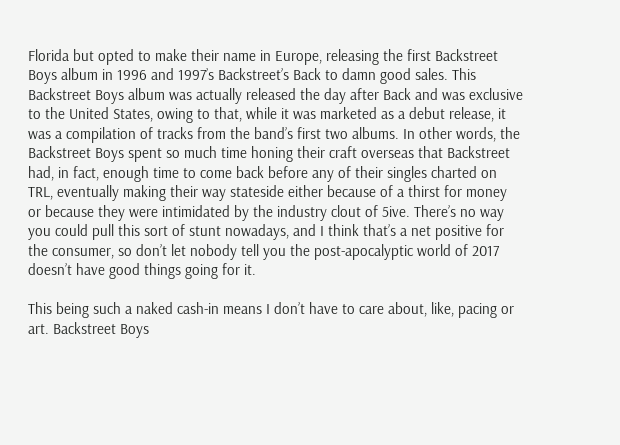Florida but opted to make their name in Europe, releasing the first Backstreet Boys album in 1996 and 1997’s Backstreet’s Back to damn good sales. This Backstreet Boys album was actually released the day after Back and was exclusive to the United States, owing to that, while it was marketed as a debut release, it was a compilation of tracks from the band’s first two albums. In other words, the Backstreet Boys spent so much time honing their craft overseas that Backstreet had, in fact, enough time to come back before any of their singles charted on TRL, eventually making their way stateside either because of a thirst for money or because they were intimidated by the industry clout of 5ive. There’s no way you could pull this sort of stunt nowadays, and I think that’s a net positive for the consumer, so don’t let nobody tell you the post-apocalyptic world of 2017 doesn’t have good things going for it.

This being such a naked cash-in means I don’t have to care about, like, pacing or art. Backstreet Boys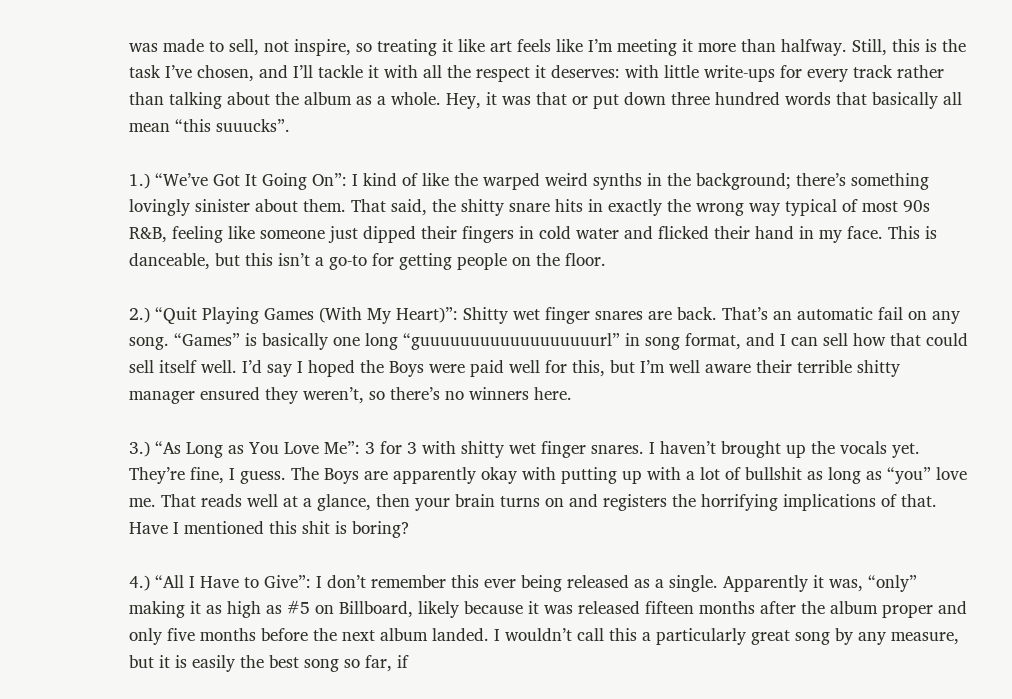was made to sell, not inspire, so treating it like art feels like I’m meeting it more than halfway. Still, this is the task I’ve chosen, and I’ll tackle it with all the respect it deserves: with little write-ups for every track rather than talking about the album as a whole. Hey, it was that or put down three hundred words that basically all mean “this suuucks”.

1.) “We’ve Got It Going On”: I kind of like the warped weird synths in the background; there’s something lovingly sinister about them. That said, the shitty snare hits in exactly the wrong way typical of most 90s R&B, feeling like someone just dipped their fingers in cold water and flicked their hand in my face. This is danceable, but this isn’t a go-to for getting people on the floor.

2.) “Quit Playing Games (With My Heart)”: Shitty wet finger snares are back. That’s an automatic fail on any song. “Games” is basically one long “guuuuuuuuuuuuuuuuuurl” in song format, and I can sell how that could sell itself well. I’d say I hoped the Boys were paid well for this, but I’m well aware their terrible shitty manager ensured they weren’t, so there’s no winners here.

3.) “As Long as You Love Me”: 3 for 3 with shitty wet finger snares. I haven’t brought up the vocals yet. They’re fine, I guess. The Boys are apparently okay with putting up with a lot of bullshit as long as “you” love me. That reads well at a glance, then your brain turns on and registers the horrifying implications of that. Have I mentioned this shit is boring?

4.) “All I Have to Give”: I don’t remember this ever being released as a single. Apparently it was, “only” making it as high as #5 on Billboard, likely because it was released fifteen months after the album proper and only five months before the next album landed. I wouldn’t call this a particularly great song by any measure, but it is easily the best song so far, if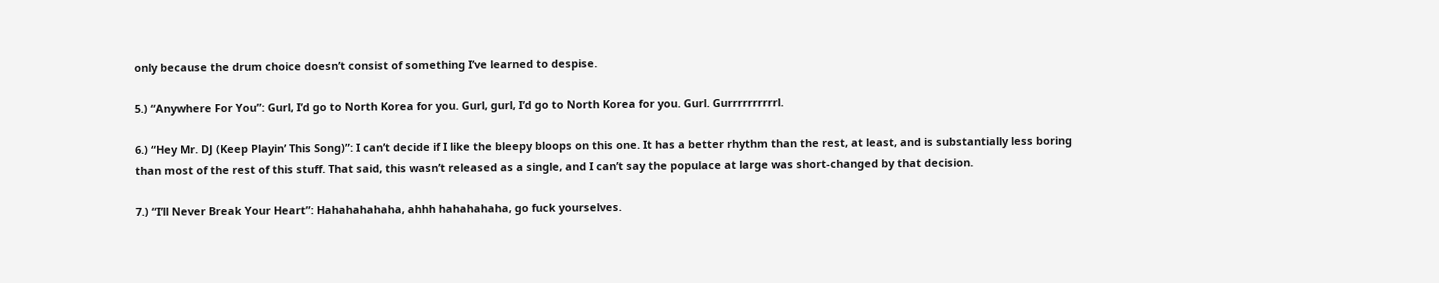only because the drum choice doesn’t consist of something I’ve learned to despise.

5.) “Anywhere For You”: Gurl, I’d go to North Korea for you. Gurl, gurl, I’d go to North Korea for you. Gurl. Gurrrrrrrrrrl.

6.) “Hey Mr. DJ (Keep Playin’ This Song)”: I can’t decide if I like the bleepy bloops on this one. It has a better rhythm than the rest, at least, and is substantially less boring than most of the rest of this stuff. That said, this wasn’t released as a single, and I can’t say the populace at large was short-changed by that decision.

7.) “I’ll Never Break Your Heart”: Hahahahahaha, ahhh hahahahaha, go fuck yourselves.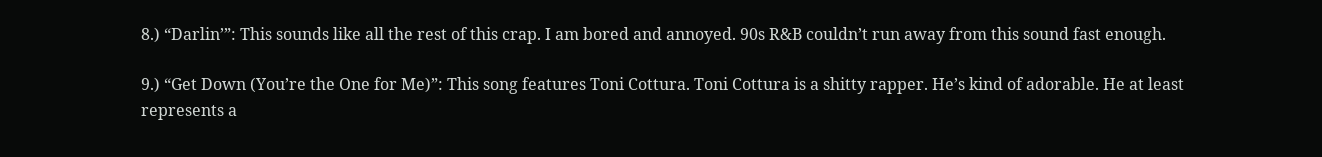8.) “Darlin’”: This sounds like all the rest of this crap. I am bored and annoyed. 90s R&B couldn’t run away from this sound fast enough.

9.) “Get Down (You’re the One for Me)”: This song features Toni Cottura. Toni Cottura is a shitty rapper. He’s kind of adorable. He at least represents a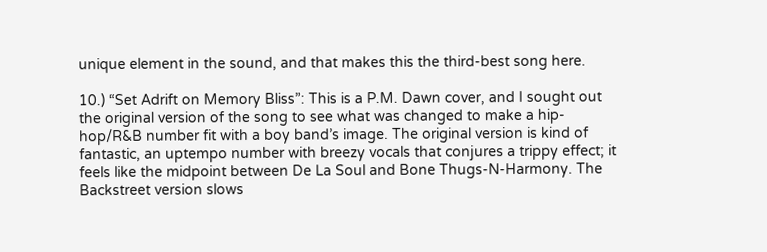unique element in the sound, and that makes this the third-best song here.

10.) “Set Adrift on Memory Bliss”: This is a P.M. Dawn cover, and I sought out the original version of the song to see what was changed to make a hip-hop/R&B number fit with a boy band’s image. The original version is kind of fantastic, an uptempo number with breezy vocals that conjures a trippy effect; it feels like the midpoint between De La Soul and Bone Thugs-N-Harmony. The Backstreet version slows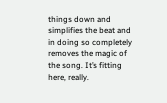things down and simplifies the beat and in doing so completely removes the magic of the song. It’s fitting here, really.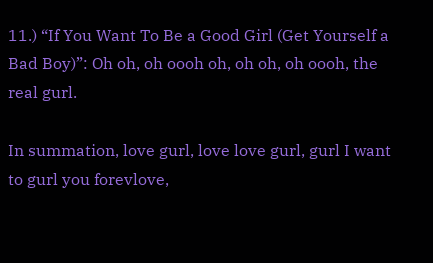11.) “If You Want To Be a Good Girl (Get Yourself a Bad Boy)”: Oh oh, oh oooh oh, oh oh, oh oooh, the real gurl.

In summation, love gurl, love love gurl, gurl I want to gurl you forevlove,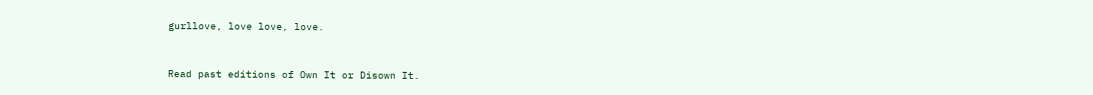gurllove, love love, love.


Read past editions of Own It or Disown It.